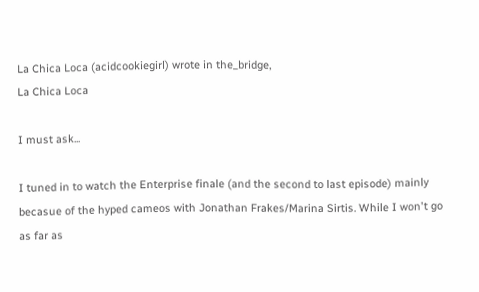La Chica Loca (acidcookiegirl) wrote in the_bridge,
La Chica Loca

I must ask...

I tuned in to watch the Enterprise finale (and the second to last episode) mainly becasue of the hyped cameos with Jonathan Frakes/Marina Sirtis. While I won't go as far as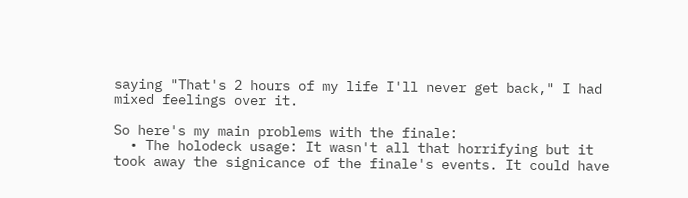saying "That's 2 hours of my life I'll never get back," I had mixed feelings over it.

So here's my main problems with the finale:
  • The holodeck usage: It wasn't all that horrifying but it took away the signicance of the finale's events. It could have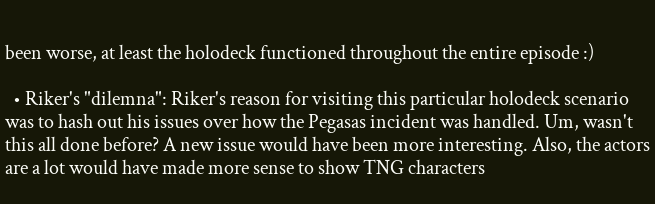been worse, at least the holodeck functioned throughout the entire episode :)

  • Riker's "dilemna": Riker's reason for visiting this particular holodeck scenario was to hash out his issues over how the Pegasas incident was handled. Um, wasn't this all done before? A new issue would have been more interesting. Also, the actors are a lot would have made more sense to show TNG characters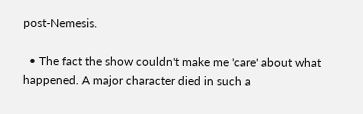post-Nemesis.

  • The fact the show couldn't make me 'care' about what happened. A major character died in such a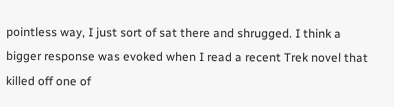pointless way, I just sort of sat there and shrugged. I think a bigger response was evoked when I read a recent Trek novel that killed off one of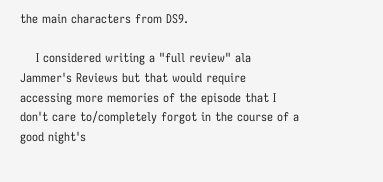the main characters from DS9.

    I considered writing a "full review" ala Jammer's Reviews but that would require accessing more memories of the episode that I don't care to/completely forgot in the course of a good night's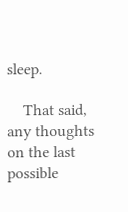sleep.

    That said, any thoughts on the last possible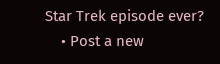Star Trek episode ever?
    • Post a new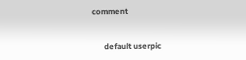comment


      default userpic